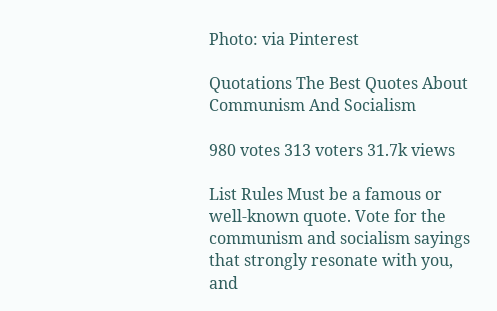Photo: via Pinterest

Quotations The Best Quotes About Communism And Socialism

980 votes 313 voters 31.7k views

List Rules Must be a famous or well-known quote. Vote for the communism and socialism sayings that strongly resonate with you, and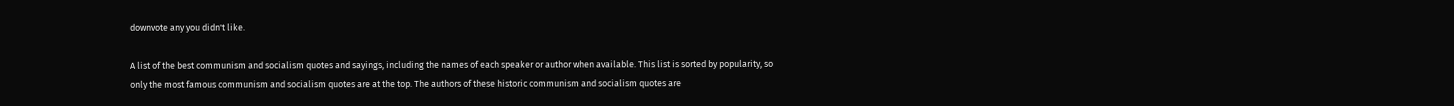downvote any you didn't like.

A list of the best communism and socialism quotes and sayings, including the names of each speaker or author when available. This list is sorted by popularity, so only the most famous communism and socialism quotes are at the top. The authors of these historic communism and socialism quotes are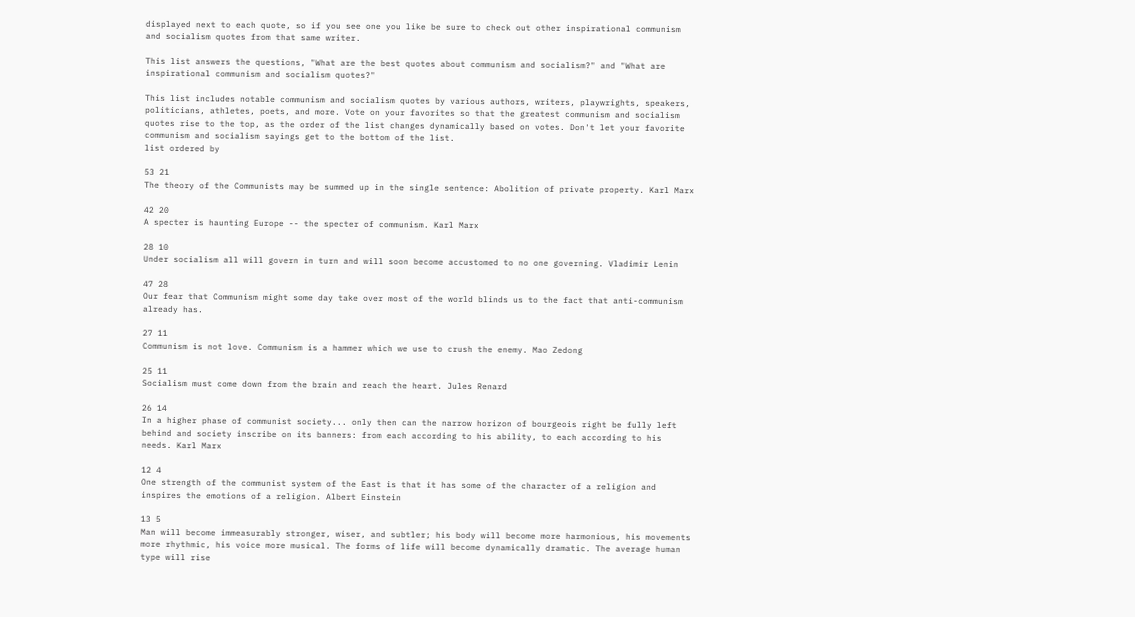displayed next to each quote, so if you see one you like be sure to check out other inspirational communism and socialism quotes from that same writer.

This list answers the questions, "What are the best quotes about communism and socialism?" and "What are inspirational communism and socialism quotes?"

This list includes notable communism and socialism quotes by various authors, writers, playwrights, speakers, politicians, athletes, poets, and more. Vote on your favorites so that the greatest communism and socialism quotes rise to the top, as the order of the list changes dynamically based on votes. Don't let your favorite communism and socialism sayings get to the bottom of the list.
list ordered by

53 21
The theory of the Communists may be summed up in the single sentence: Abolition of private property. Karl Marx

42 20
A specter is haunting Europe -- the specter of communism. Karl Marx

28 10
Under socialism all will govern in turn and will soon become accustomed to no one governing. Vladimir Lenin

47 28
Our fear that Communism might some day take over most of the world blinds us to the fact that anti-communism already has.

27 11
Communism is not love. Communism is a hammer which we use to crush the enemy. Mao Zedong

25 11
Socialism must come down from the brain and reach the heart. Jules Renard

26 14
In a higher phase of communist society... only then can the narrow horizon of bourgeois right be fully left behind and society inscribe on its banners: from each according to his ability, to each according to his needs. Karl Marx

12 4
One strength of the communist system of the East is that it has some of the character of a religion and inspires the emotions of a religion. Albert Einstein

13 5
Man will become immeasurably stronger, wiser, and subtler; his body will become more harmonious, his movements more rhythmic, his voice more musical. The forms of life will become dynamically dramatic. The average human type will rise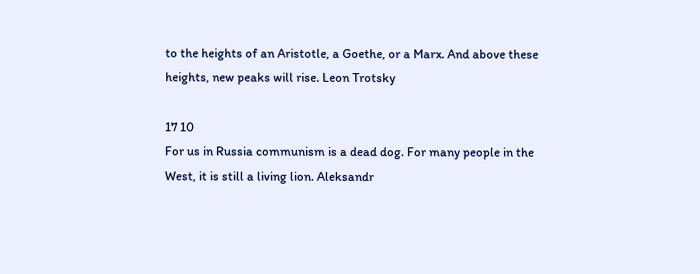to the heights of an Aristotle, a Goethe, or a Marx. And above these heights, new peaks will rise. Leon Trotsky

17 10
For us in Russia communism is a dead dog. For many people in the West, it is still a living lion. Aleksandr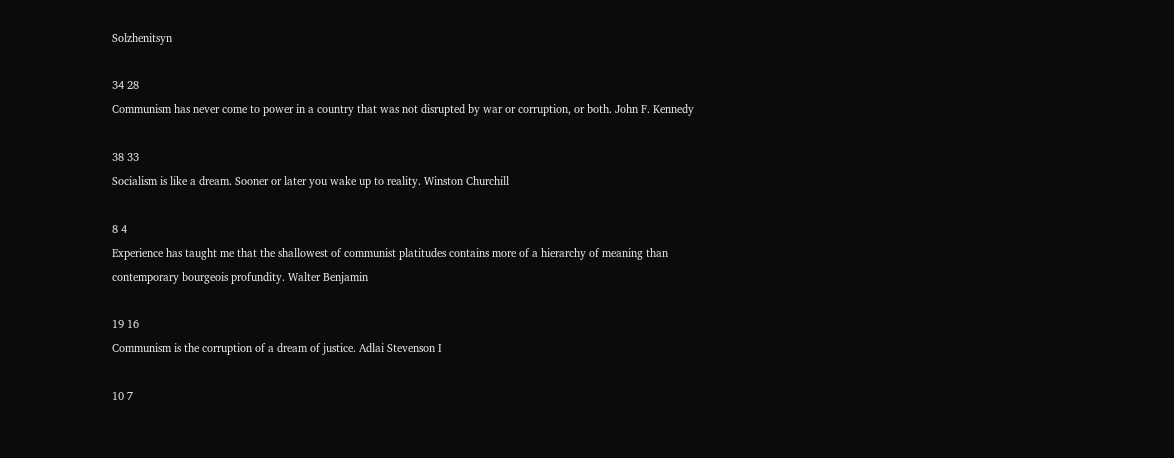Solzhenitsyn

34 28
Communism has never come to power in a country that was not disrupted by war or corruption, or both. John F. Kennedy

38 33
Socialism is like a dream. Sooner or later you wake up to reality. Winston Churchill

8 4
Experience has taught me that the shallowest of communist platitudes contains more of a hierarchy of meaning than contemporary bourgeois profundity. Walter Benjamin

19 16
Communism is the corruption of a dream of justice. Adlai Stevenson I

10 7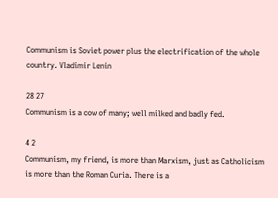Communism is Soviet power plus the electrification of the whole country. Vladimir Lenin

28 27
Communism is a cow of many; well milked and badly fed.

4 2
Communism, my friend, is more than Marxism, just as Catholicism is more than the Roman Curia. There is a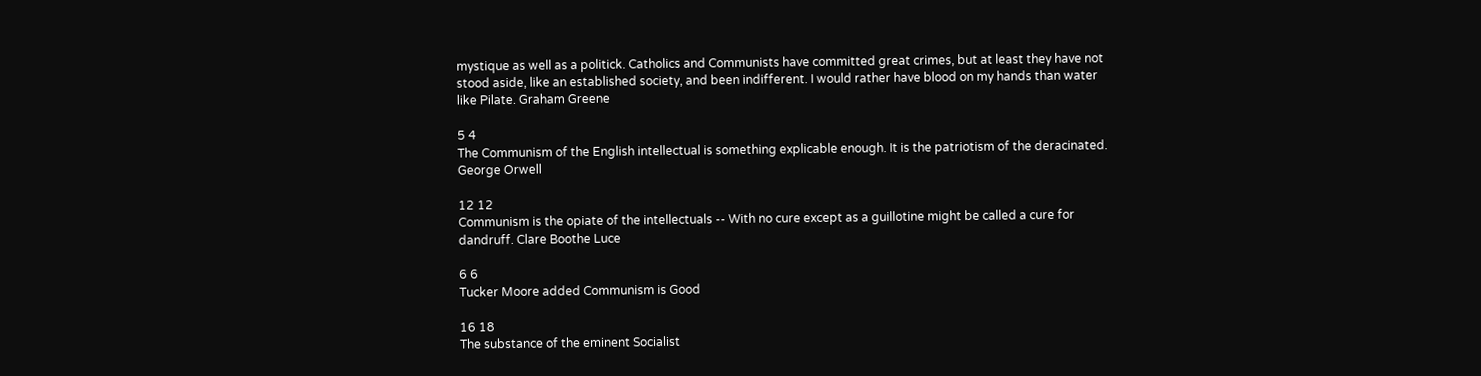mystique as well as a politick. Catholics and Communists have committed great crimes, but at least they have not stood aside, like an established society, and been indifferent. I would rather have blood on my hands than water like Pilate. Graham Greene

5 4
The Communism of the English intellectual is something explicable enough. It is the patriotism of the deracinated. George Orwell

12 12
Communism is the opiate of the intellectuals -- With no cure except as a guillotine might be called a cure for dandruff. Clare Boothe Luce

6 6
Tucker Moore added Communism is Good

16 18
The substance of the eminent Socialist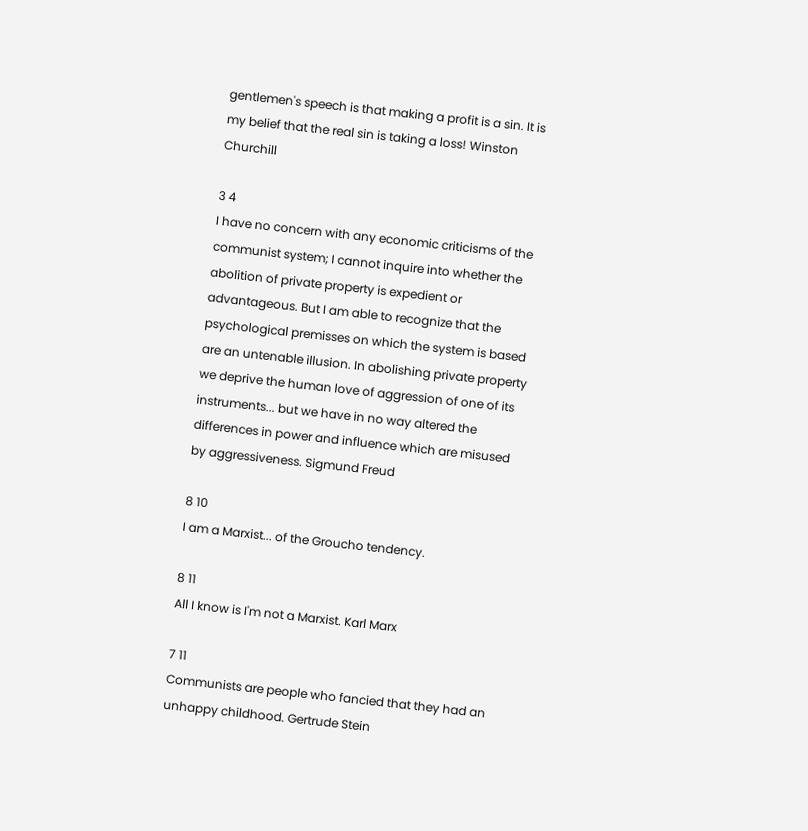gentlemen's speech is that making a profit is a sin. It is my belief that the real sin is taking a loss! Winston Churchill

3 4
I have no concern with any economic criticisms of the communist system; I cannot inquire into whether the abolition of private property is expedient or advantageous. But I am able to recognize that the psychological premisses on which the system is based are an untenable illusion. In abolishing private property we deprive the human love of aggression of one of its instruments... but we have in no way altered the differences in power and influence which are misused by aggressiveness. Sigmund Freud

8 10
I am a Marxist... of the Groucho tendency.

8 11
All I know is I'm not a Marxist. Karl Marx

7 11
Communists are people who fancied that they had an unhappy childhood. Gertrude Stein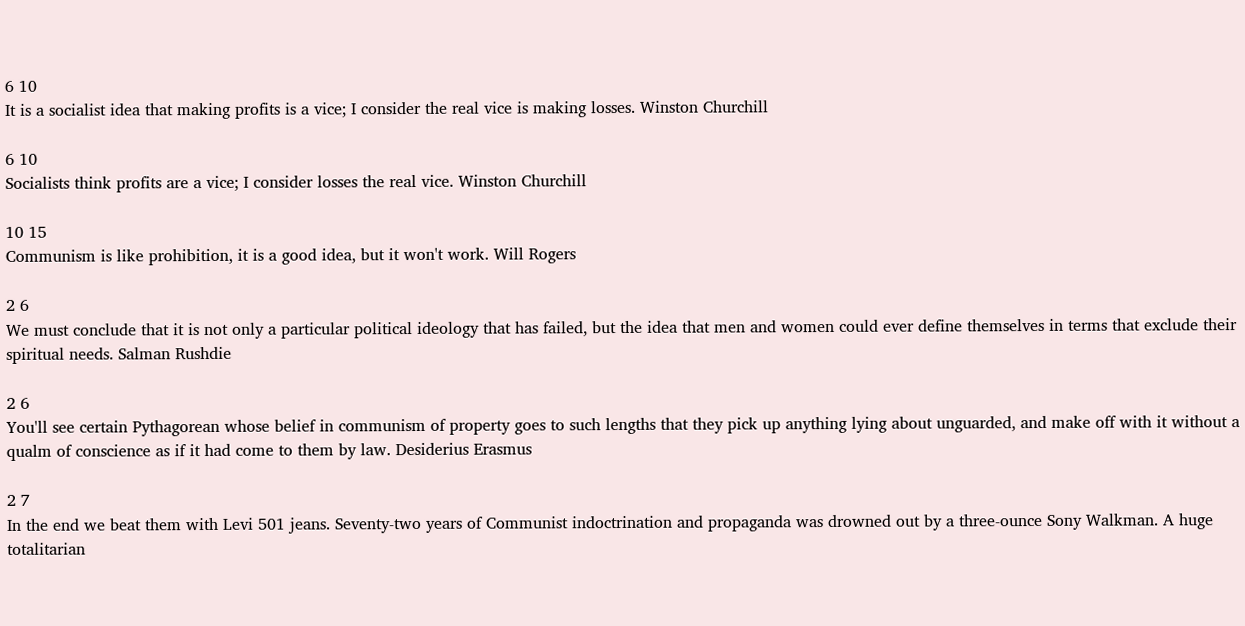6 10
It is a socialist idea that making profits is a vice; I consider the real vice is making losses. Winston Churchill

6 10
Socialists think profits are a vice; I consider losses the real vice. Winston Churchill

10 15
Communism is like prohibition, it is a good idea, but it won't work. Will Rogers

2 6
We must conclude that it is not only a particular political ideology that has failed, but the idea that men and women could ever define themselves in terms that exclude their spiritual needs. Salman Rushdie

2 6
You'll see certain Pythagorean whose belief in communism of property goes to such lengths that they pick up anything lying about unguarded, and make off with it without a qualm of conscience as if it had come to them by law. Desiderius Erasmus

2 7
In the end we beat them with Levi 501 jeans. Seventy-two years of Communist indoctrination and propaganda was drowned out by a three-ounce Sony Walkman. A huge totalitarian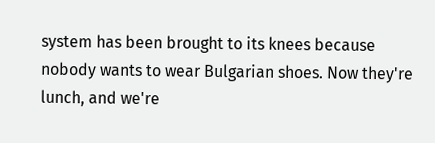system has been brought to its knees because nobody wants to wear Bulgarian shoes. Now they're lunch, and we're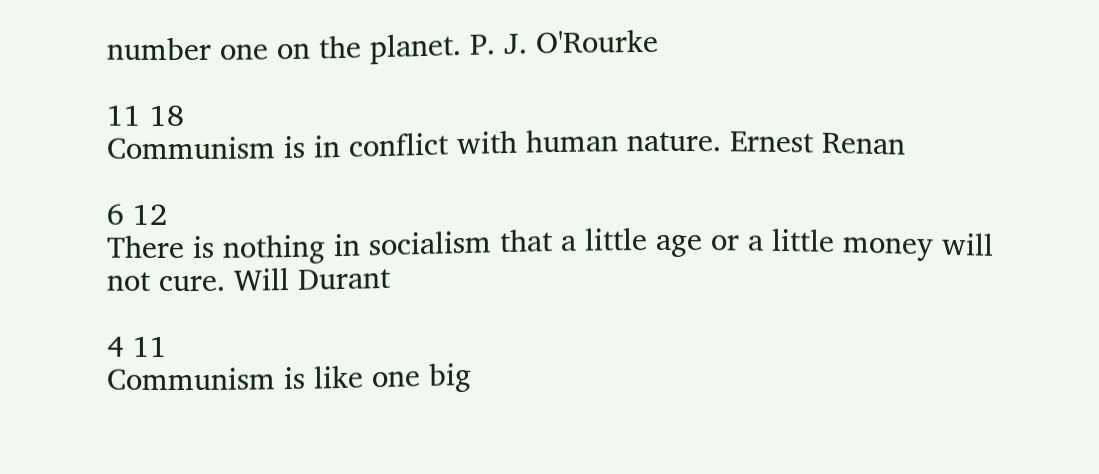number one on the planet. P. J. O'Rourke

11 18
Communism is in conflict with human nature. Ernest Renan

6 12
There is nothing in socialism that a little age or a little money will not cure. Will Durant

4 11
Communism is like one big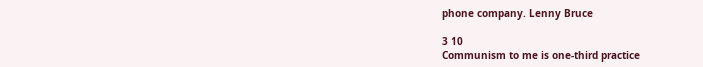phone company. Lenny Bruce

3 10
Communism to me is one-third practice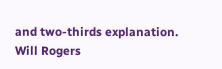and two-thirds explanation. Will Rogers